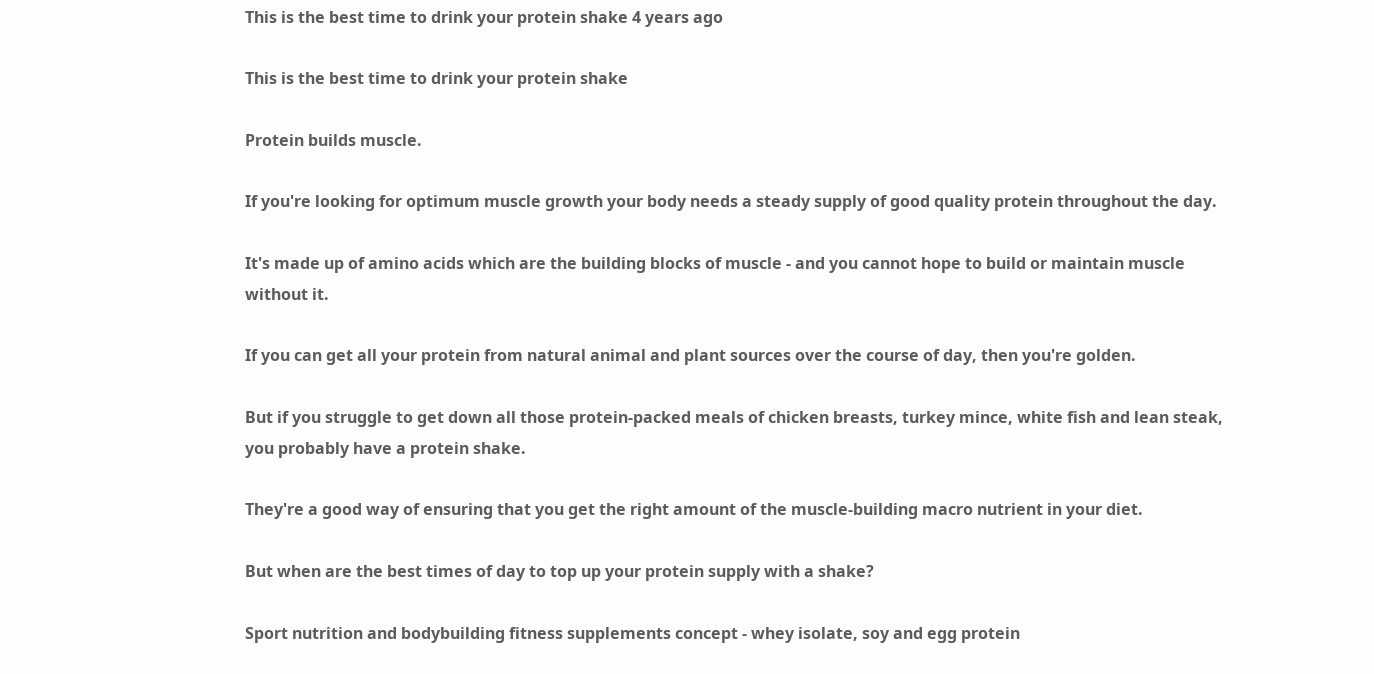This is the best time to drink your protein shake 4 years ago

This is the best time to drink your protein shake

Protein builds muscle.

If you're looking for optimum muscle growth your body needs a steady supply of good quality protein throughout the day.

It's made up of amino acids which are the building blocks of muscle - and you cannot hope to build or maintain muscle without it.

If you can get all your protein from natural animal and plant sources over the course of day, then you're golden.

But if you struggle to get down all those protein-packed meals of chicken breasts, turkey mince, white fish and lean steak, you probably have a protein shake.

They're a good way of ensuring that you get the right amount of the muscle-building macro nutrient in your diet.

But when are the best times of day to top up your protein supply with a shake?

Sport nutrition and bodybuilding fitness supplements concept - whey isolate, soy and egg protein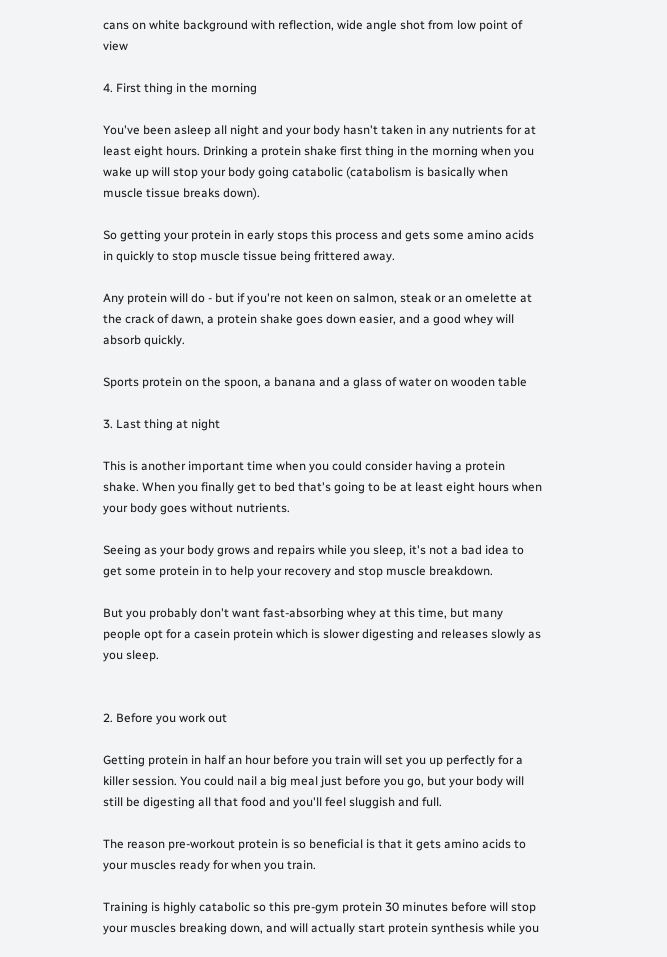cans on white background with reflection, wide angle shot from low point of view

4. First thing in the morning

You've been asleep all night and your body hasn't taken in any nutrients for at least eight hours. Drinking a protein shake first thing in the morning when you wake up will stop your body going catabolic (catabolism is basically when muscle tissue breaks down).

So getting your protein in early stops this process and gets some amino acids in quickly to stop muscle tissue being frittered away.

Any protein will do - but if you're not keen on salmon, steak or an omelette at the crack of dawn, a protein shake goes down easier, and a good whey will absorb quickly.

Sports protein on the spoon, a banana and a glass of water on wooden table

3. Last thing at night

This is another important time when you could consider having a protein shake. When you finally get to bed that's going to be at least eight hours when your body goes without nutrients.

Seeing as your body grows and repairs while you sleep, it's not a bad idea to get some protein in to help your recovery and stop muscle breakdown.

But you probably don't want fast-absorbing whey at this time, but many people opt for a casein protein which is slower digesting and releases slowly as you sleep.


2. Before you work out

Getting protein in half an hour before you train will set you up perfectly for a killer session. You could nail a big meal just before you go, but your body will still be digesting all that food and you'll feel sluggish and full.

The reason pre-workout protein is so beneficial is that it gets amino acids to your muscles ready for when you train.

Training is highly catabolic so this pre-gym protein 30 minutes before will stop your muscles breaking down, and will actually start protein synthesis while you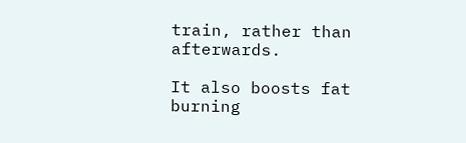train, rather than afterwards.

It also boosts fat burning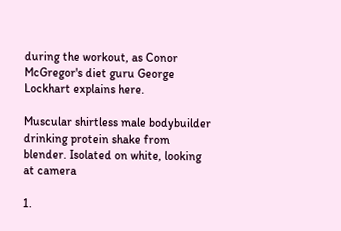during the workout, as Conor McGregor's diet guru George Lockhart explains here.

Muscular shirtless male bodybuilder drinking protein shake from blender. Isolated on white, looking at camera

1.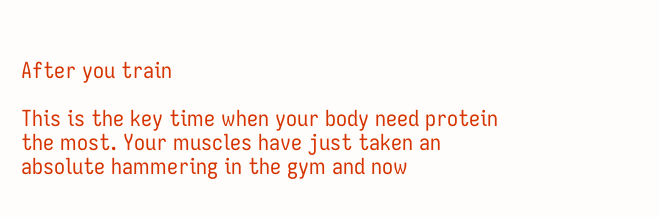After you train

This is the key time when your body need protein the most. Your muscles have just taken an absolute hammering in the gym and now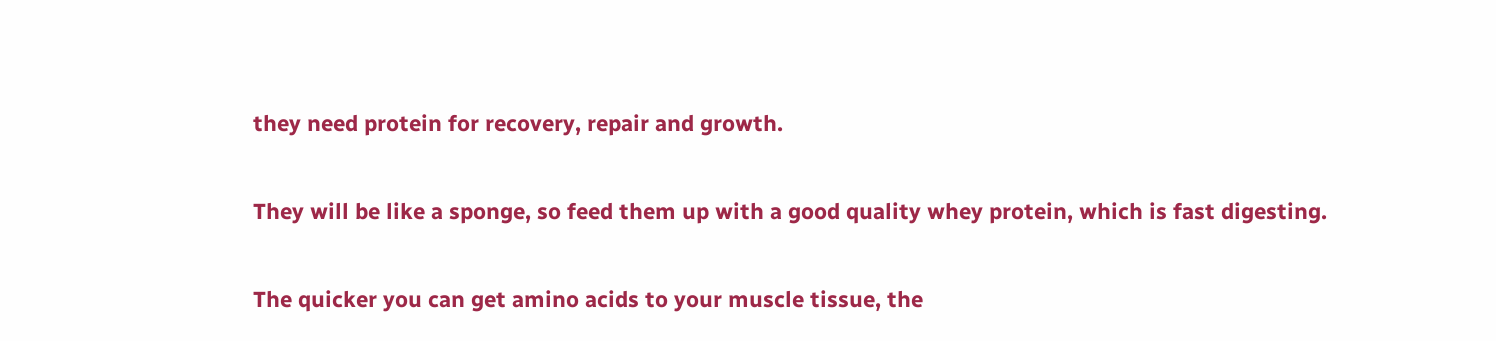they need protein for recovery, repair and growth.

They will be like a sponge, so feed them up with a good quality whey protein, which is fast digesting.

The quicker you can get amino acids to your muscle tissue, the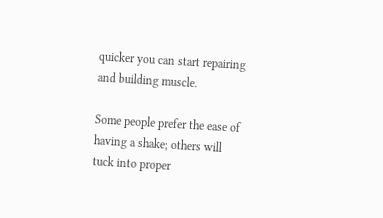quicker you can start repairing and building muscle.

Some people prefer the ease of having a shake; others will tuck into proper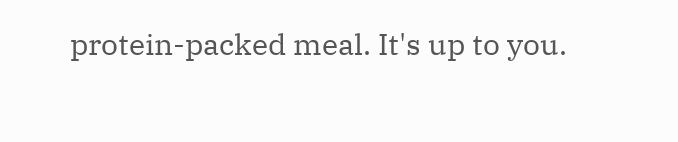protein-packed meal. It's up to you.